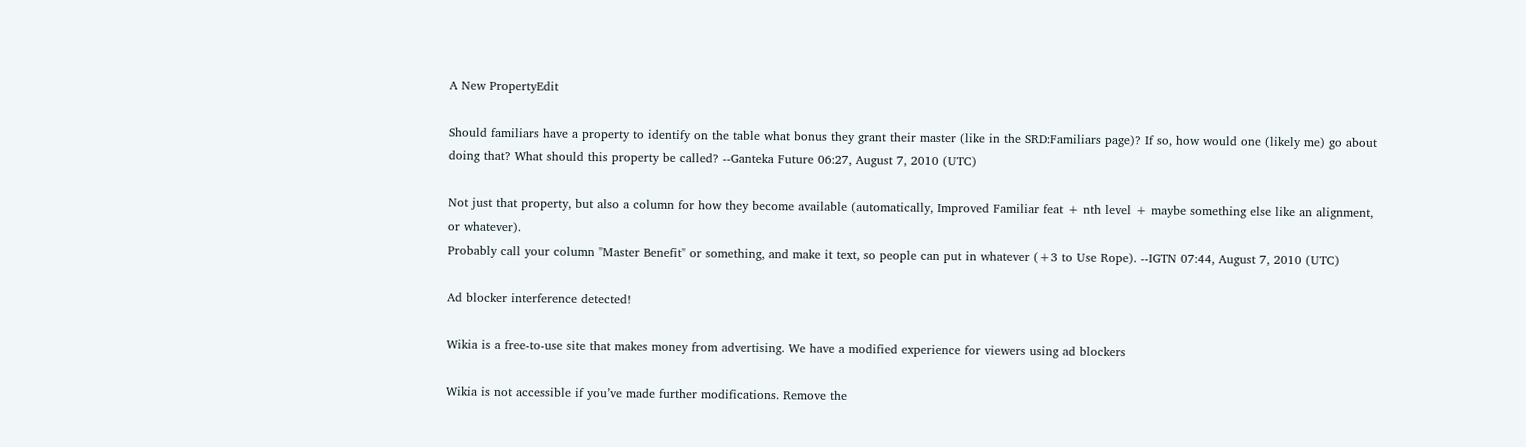A New PropertyEdit

Should familiars have a property to identify on the table what bonus they grant their master (like in the SRD:Familiars page)? If so, how would one (likely me) go about doing that? What should this property be called? --Ganteka Future 06:27, August 7, 2010 (UTC)

Not just that property, but also a column for how they become available (automatically, Improved Familiar feat + nth level + maybe something else like an alignment, or whatever).
Probably call your column "Master Benefit" or something, and make it text, so people can put in whatever (+3 to Use Rope). --IGTN 07:44, August 7, 2010 (UTC)

Ad blocker interference detected!

Wikia is a free-to-use site that makes money from advertising. We have a modified experience for viewers using ad blockers

Wikia is not accessible if you’ve made further modifications. Remove the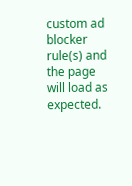custom ad blocker rule(s) and the page will load as expected.